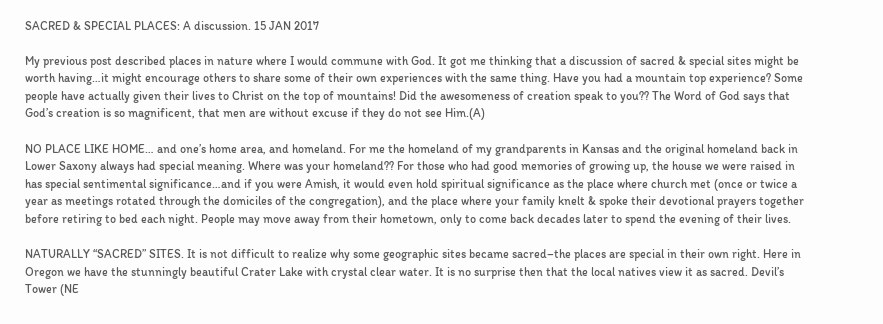SACRED & SPECIAL PLACES: A discussion. 15 JAN 2017

My previous post described places in nature where I would commune with God. It got me thinking that a discussion of sacred & special sites might be worth having…it might encourage others to share some of their own experiences with the same thing. Have you had a mountain top experience? Some people have actually given their lives to Christ on the top of mountains! Did the awesomeness of creation speak to you?? The Word of God says that God’s creation is so magnificent, that men are without excuse if they do not see Him.(A)

NO PLACE LIKE HOME… and one’s home area, and homeland. For me the homeland of my grandparents in Kansas and the original homeland back in Lower Saxony always had special meaning. Where was your homeland?? For those who had good memories of growing up, the house we were raised in has special sentimental significance…and if you were Amish, it would even hold spiritual significance as the place where church met (once or twice a year as meetings rotated through the domiciles of the congregation), and the place where your family knelt & spoke their devotional prayers together before retiring to bed each night. People may move away from their hometown, only to come back decades later to spend the evening of their lives.

NATURALLY “SACRED” SITES. It is not difficult to realize why some geographic sites became sacred–the places are special in their own right. Here in Oregon we have the stunningly beautiful Crater Lake with crystal clear water. It is no surprise then that the local natives view it as sacred. Devil’s Tower (NE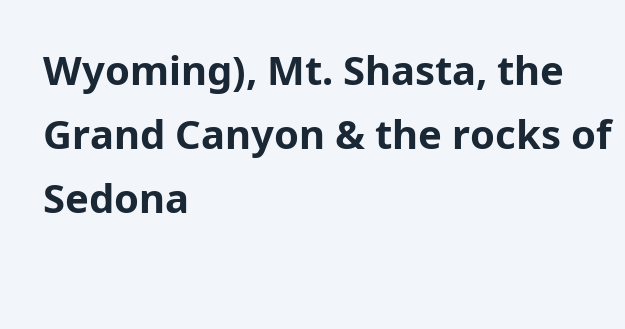Wyoming), Mt. Shasta, the Grand Canyon & the rocks of Sedona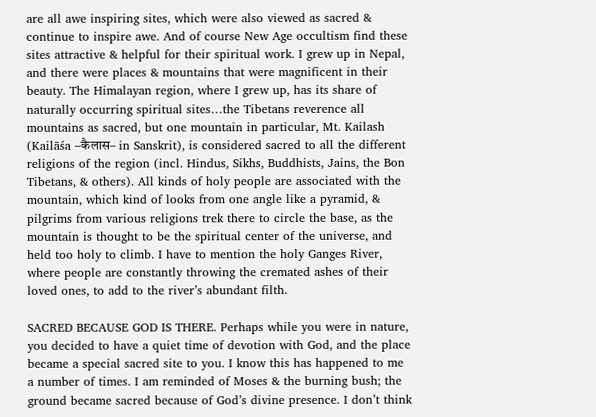are all awe inspiring sites, which were also viewed as sacred & continue to inspire awe. And of course New Age occultism find these sites attractive & helpful for their spiritual work. I grew up in Nepal, and there were places & mountains that were magnificent in their beauty. The Himalayan region, where I grew up, has its share of naturally occurring spiritual sites…the Tibetans reverence all mountains as sacred, but one mountain in particular, Mt. Kailash (Kailāśa –कैलास– in Sanskrit), is considered sacred to all the different religions of the region (incl. Hindus, Sikhs, Buddhists, Jains, the Bon Tibetans, & others). All kinds of holy people are associated with the mountain, which kind of looks from one angle like a pyramid, & pilgrims from various religions trek there to circle the base, as the mountain is thought to be the spiritual center of the universe, and held too holy to climb. I have to mention the holy Ganges River, where people are constantly throwing the cremated ashes of their loved ones, to add to the river’s abundant filth.

SACRED BECAUSE GOD IS THERE. Perhaps while you were in nature, you decided to have a quiet time of devotion with God, and the place became a special sacred site to you. I know this has happened to me a number of times. I am reminded of Moses & the burning bush; the ground became sacred because of God’s divine presence. I don’t think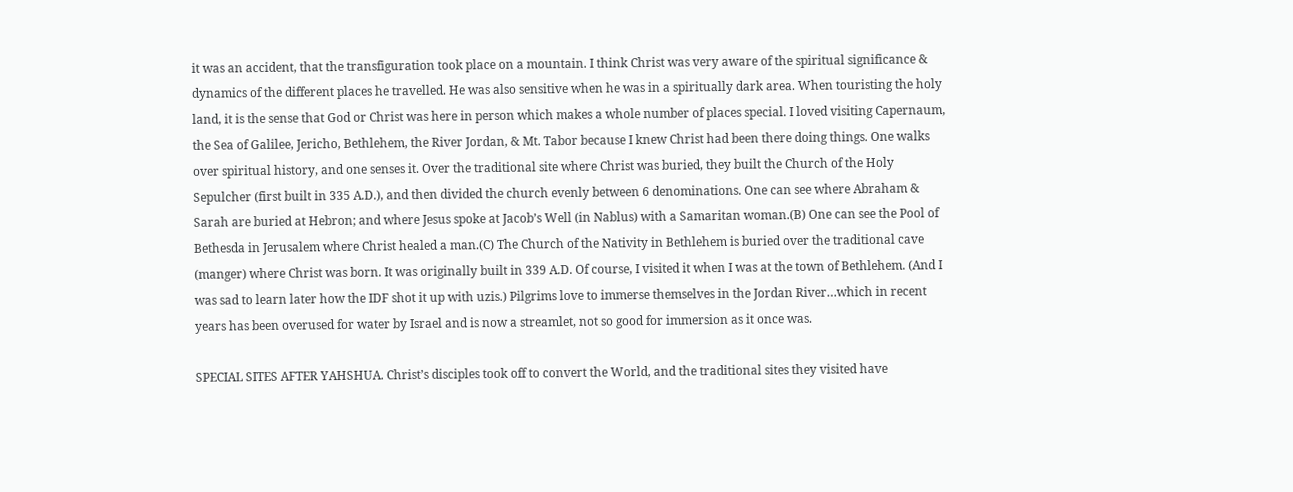it was an accident, that the transfiguration took place on a mountain. I think Christ was very aware of the spiritual significance & dynamics of the different places he travelled. He was also sensitive when he was in a spiritually dark area. When touristing the holy land, it is the sense that God or Christ was here in person which makes a whole number of places special. I loved visiting Capernaum, the Sea of Galilee, Jericho, Bethlehem, the River Jordan, & Mt. Tabor because I knew Christ had been there doing things. One walks over spiritual history, and one senses it. Over the traditional site where Christ was buried, they built the Church of the Holy Sepulcher (first built in 335 A.D.), and then divided the church evenly between 6 denominations. One can see where Abraham & Sarah are buried at Hebron; and where Jesus spoke at Jacob’s Well (in Nablus) with a Samaritan woman.(B) One can see the Pool of Bethesda in Jerusalem where Christ healed a man.(C) The Church of the Nativity in Bethlehem is buried over the traditional cave (manger) where Christ was born. It was originally built in 339 A.D. Of course, I visited it when I was at the town of Bethlehem. (And I was sad to learn later how the IDF shot it up with uzis.) Pilgrims love to immerse themselves in the Jordan River…which in recent years has been overused for water by Israel and is now a streamlet, not so good for immersion as it once was.

SPECIAL SITES AFTER YAHSHUA. Christ’s disciples took off to convert the World, and the traditional sites they visited have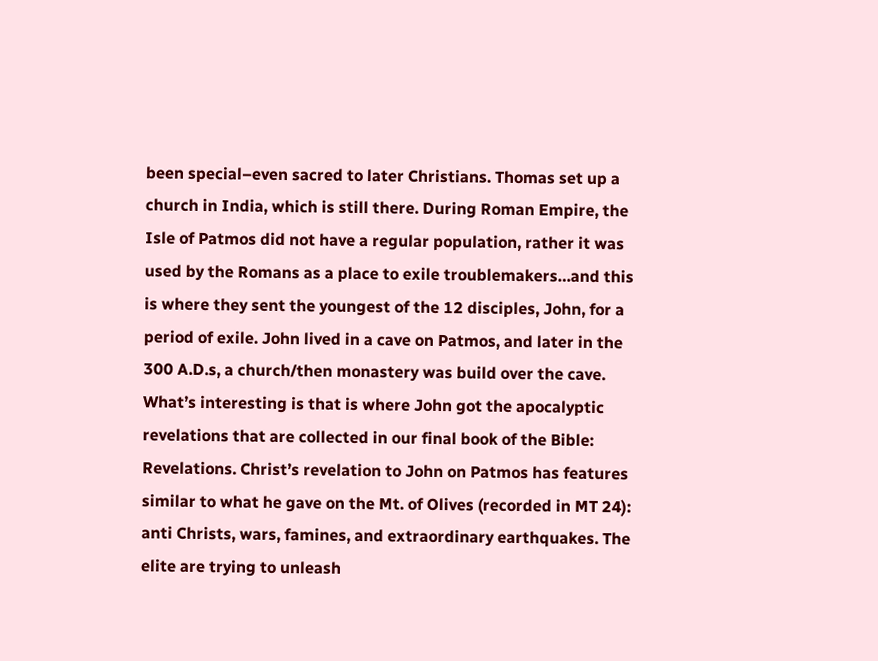been special–even sacred to later Christians. Thomas set up a church in India, which is still there. During Roman Empire, the Isle of Patmos did not have a regular population, rather it was used by the Romans as a place to exile troublemakers…and this is where they sent the youngest of the 12 disciples, John, for a period of exile. John lived in a cave on Patmos, and later in the 300 A.D.s, a church/then monastery was build over the cave. What’s interesting is that is where John got the apocalyptic revelations that are collected in our final book of the Bible: Revelations. Christ’s revelation to John on Patmos has features similar to what he gave on the Mt. of Olives (recorded in MT 24): anti Christs, wars, famines, and extraordinary earthquakes. The elite are trying to unleash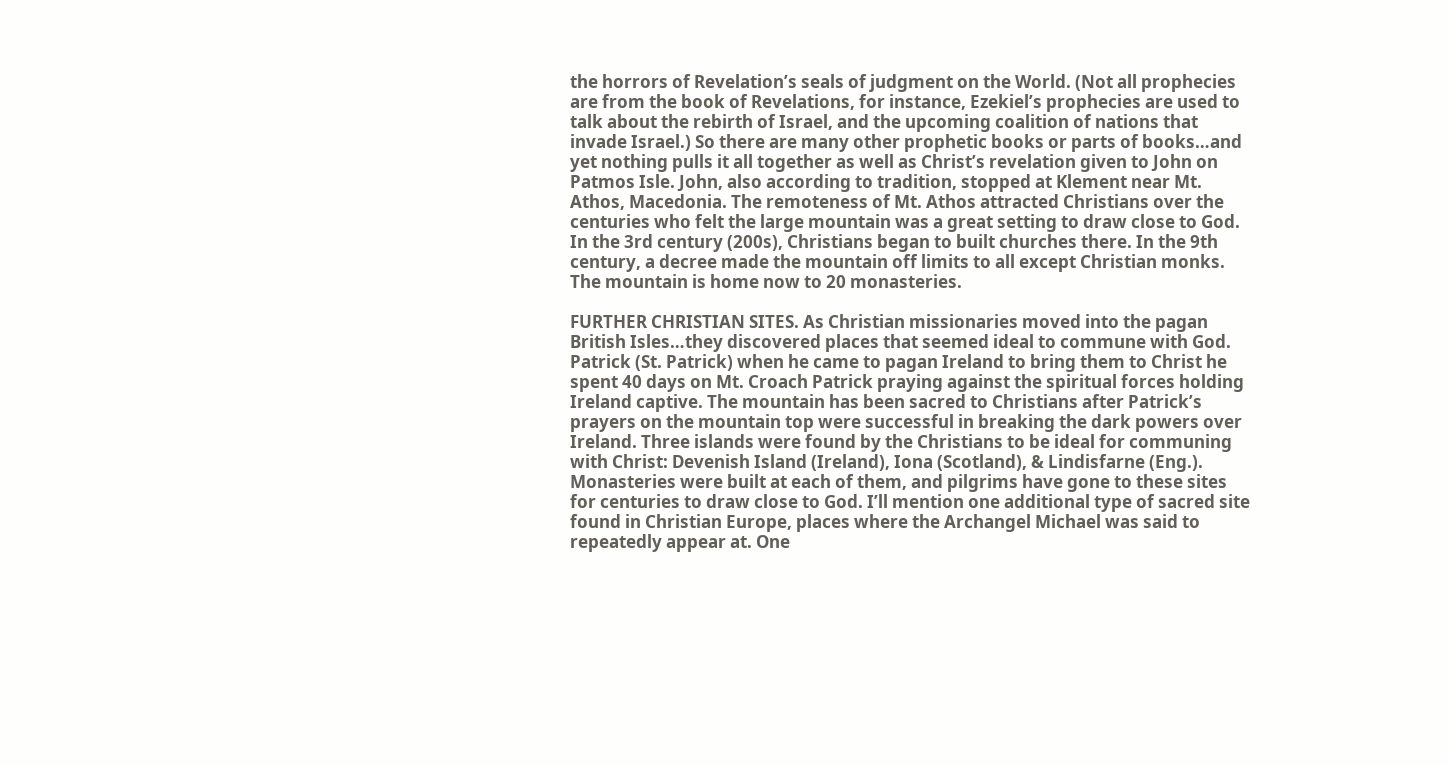the horrors of Revelation’s seals of judgment on the World. (Not all prophecies are from the book of Revelations, for instance, Ezekiel’s prophecies are used to talk about the rebirth of Israel, and the upcoming coalition of nations that invade Israel.) So there are many other prophetic books or parts of books…and yet nothing pulls it all together as well as Christ’s revelation given to John on Patmos Isle. John, also according to tradition, stopped at Klement near Mt. Athos, Macedonia. The remoteness of Mt. Athos attracted Christians over the centuries who felt the large mountain was a great setting to draw close to God. In the 3rd century (200s), Christians began to built churches there. In the 9th century, a decree made the mountain off limits to all except Christian monks. The mountain is home now to 20 monasteries.

FURTHER CHRISTIAN SITES. As Christian missionaries moved into the pagan British Isles…they discovered places that seemed ideal to commune with God. Patrick (St. Patrick) when he came to pagan Ireland to bring them to Christ he spent 40 days on Mt. Croach Patrick praying against the spiritual forces holding Ireland captive. The mountain has been sacred to Christians after Patrick’s prayers on the mountain top were successful in breaking the dark powers over Ireland. Three islands were found by the Christians to be ideal for communing with Christ: Devenish Island (Ireland), Iona (Scotland), & Lindisfarne (Eng.). Monasteries were built at each of them, and pilgrims have gone to these sites for centuries to draw close to God. I’ll mention one additional type of sacred site found in Christian Europe, places where the Archangel Michael was said to repeatedly appear at. One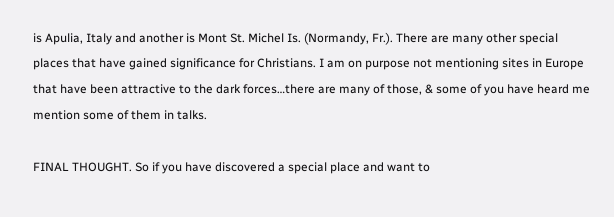is Apulia, Italy and another is Mont St. Michel Is. (Normandy, Fr.). There are many other special places that have gained significance for Christians. I am on purpose not mentioning sites in Europe that have been attractive to the dark forces…there are many of those, & some of you have heard me mention some of them in talks.

FINAL THOUGHT. So if you have discovered a special place and want to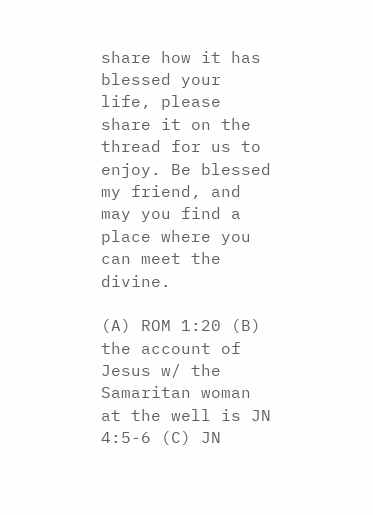share how it has blessed your life, please share it on the thread for us to enjoy. Be blessed my friend, and may you find a place where you can meet the divine.

(A) ROM 1:20 (B) the account of Jesus w/ the Samaritan woman at the well is JN 4:5-6 (C) JN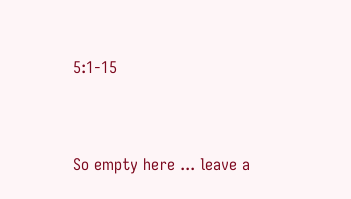5:1-15


So empty here ... leave a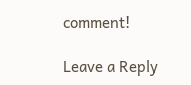comment!

Leave a Reply